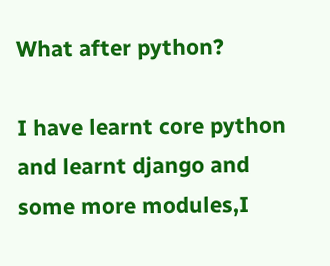What after python?

I have learnt core python and learnt django and some more modules,I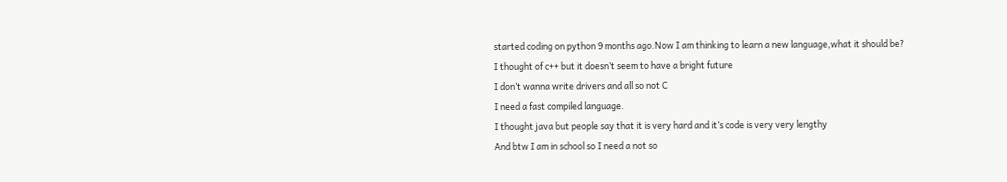started coding on python 9 months ago.Now I am thinking to learn a new language,what it should be?
I thought of c++ but it doesn’t seem to have a bright future
I don’t wanna write drivers and all so not C
I need a fast compiled language.
I thought java but people say that it is very hard and it’s code is very very lengthy
And btw I am in school so I need a not so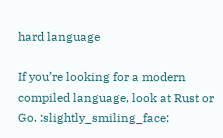hard language

If you’re looking for a modern compiled language, look at Rust or Go. :slightly_smiling_face: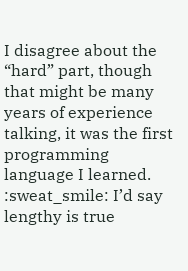I disagree about the “hard” part, though that might be many years of experience talking, it was the first programming language I learned. :sweat_smile: I’d say lengthy is true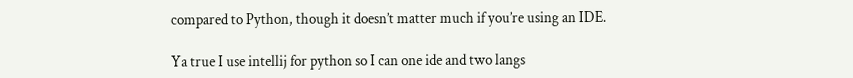compared to Python, though it doesn’t matter much if you’re using an IDE.

Ya true I use intellij for python so I can one ide and two langs